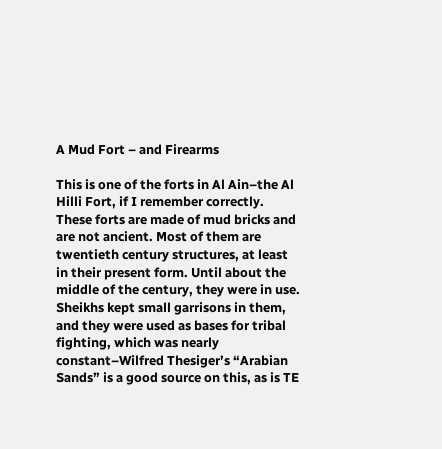A Mud Fort – and Firearms

This is one of the forts in Al Ain–the Al Hilli Fort, if I remember correctly. These forts are made of mud bricks and are not ancient. Most of them are twentieth century structures, at least in their present form. Until about the middle of the century, they were in use. Sheikhs kept small garrisons in them, and they were used as bases for tribal fighting, which was nearly constant–Wilfred Thesiger’s “Arabian Sands” is a good source on this, as is TE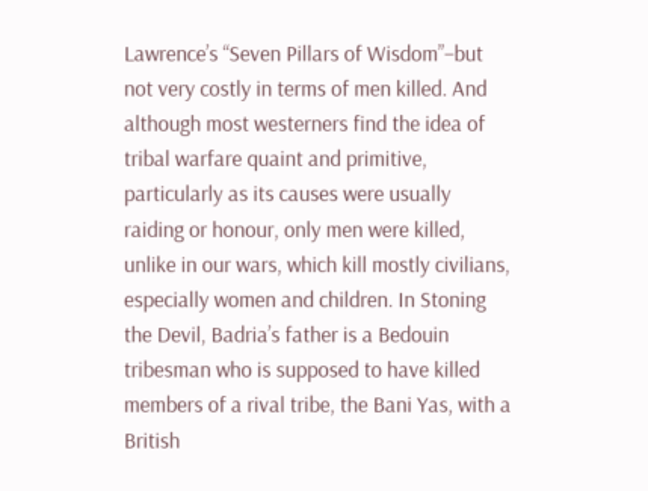Lawrence’s “Seven Pillars of Wisdom”–but not very costly in terms of men killed. And although most westerners find the idea of tribal warfare quaint and primitive, particularly as its causes were usually raiding or honour, only men were killed, unlike in our wars, which kill mostly civilians, especially women and children. In Stoning the Devil, Badria’s father is a Bedouin tribesman who is supposed to have killed members of a rival tribe, the Bani Yas, with a British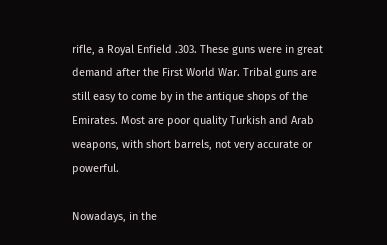rifle, a Royal Enfield .303. These guns were in great demand after the First World War. Tribal guns are still easy to come by in the antique shops of the Emirates. Most are poor quality Turkish and Arab weapons, with short barrels, not very accurate or powerful.

Nowadays, in the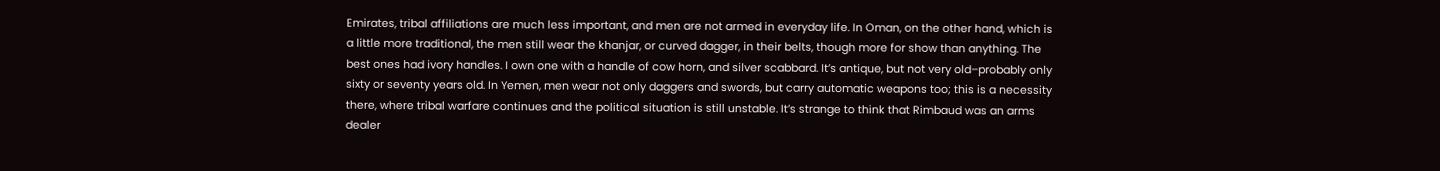Emirates, tribal affiliations are much less important, and men are not armed in everyday life. In Oman, on the other hand, which is a little more traditional, the men still wear the khanjar, or curved dagger, in their belts, though more for show than anything. The best ones had ivory handles. I own one with a handle of cow horn, and silver scabbard. It’s antique, but not very old–probably only sixty or seventy years old. In Yemen, men wear not only daggers and swords, but carry automatic weapons too; this is a necessity there, where tribal warfare continues and the political situation is still unstable. It’s strange to think that Rimbaud was an arms dealer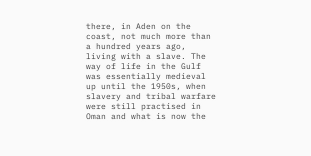there, in Aden on the coast, not much more than a hundred years ago, living with a slave. The way of life in the Gulf was essentially medieval up until the 1950s, when slavery and tribal warfare were still practised in Oman and what is now the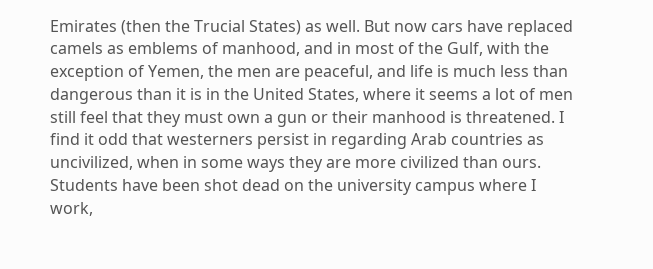Emirates (then the Trucial States) as well. But now cars have replaced camels as emblems of manhood, and in most of the Gulf, with the exception of Yemen, the men are peaceful, and life is much less than dangerous than it is in the United States, where it seems a lot of men still feel that they must own a gun or their manhood is threatened. I find it odd that westerners persist in regarding Arab countries as uncivilized, when in some ways they are more civilized than ours. Students have been shot dead on the university campus where I work,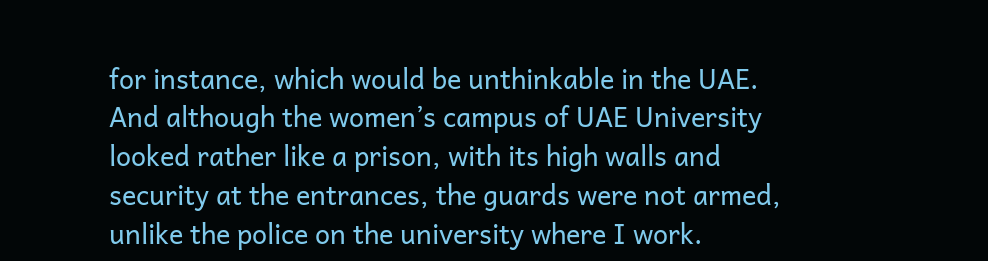for instance, which would be unthinkable in the UAE. And although the women’s campus of UAE University looked rather like a prison, with its high walls and security at the entrances, the guards were not armed, unlike the police on the university where I work.